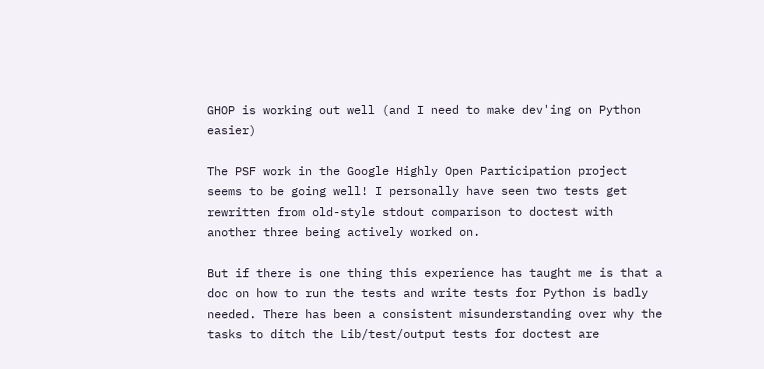GHOP is working out well (and I need to make dev'ing on Python easier)

The PSF work in the Google Highly Open Participation project seems to be going well! I personally have seen two tests get rewritten from old-style stdout comparison to doctest with another three being actively worked on.

But if there is one thing this experience has taught me is that a doc on how to run the tests and write tests for Python is badly needed. There has been a consistent misunderstanding over why the tasks to ditch the Lib/test/output tests for doctest are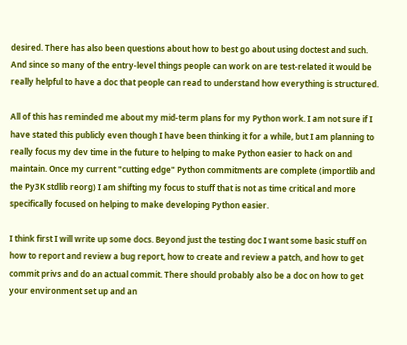desired. There has also been questions about how to best go about using doctest and such. And since so many of the entry-level things people can work on are test-related it would be really helpful to have a doc that people can read to understand how everything is structured.

All of this has reminded me about my mid-term plans for my Python work. I am not sure if I have stated this publicly even though I have been thinking it for a while, but I am planning to really focus my dev time in the future to helping to make Python easier to hack on and maintain. Once my current "cutting edge" Python commitments are complete (importlib and the Py3K stdlib reorg) I am shifting my focus to stuff that is not as time critical and more specifically focused on helping to make developing Python easier.

I think first I will write up some docs. Beyond just the testing doc I want some basic stuff on how to report and review a bug report, how to create and review a patch, and how to get commit privs and do an actual commit. There should probably also be a doc on how to get your environment set up and an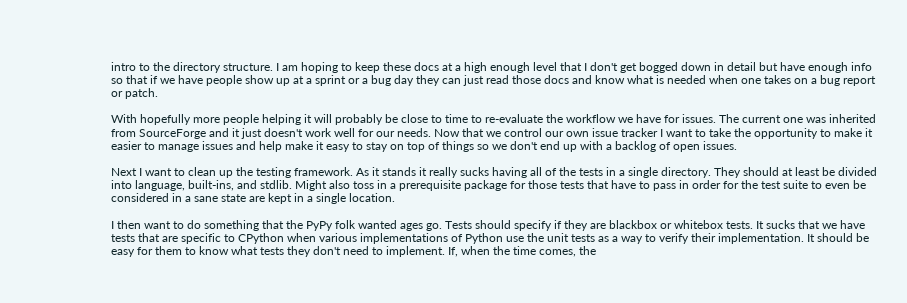intro to the directory structure. I am hoping to keep these docs at a high enough level that I don't get bogged down in detail but have enough info so that if we have people show up at a sprint or a bug day they can just read those docs and know what is needed when one takes on a bug report or patch.

With hopefully more people helping it will probably be close to time to re-evaluate the workflow we have for issues. The current one was inherited from SourceForge and it just doesn't work well for our needs. Now that we control our own issue tracker I want to take the opportunity to make it easier to manage issues and help make it easy to stay on top of things so we don't end up with a backlog of open issues.

Next I want to clean up the testing framework. As it stands it really sucks having all of the tests in a single directory. They should at least be divided into language, built-ins, and stdlib. Might also toss in a prerequisite package for those tests that have to pass in order for the test suite to even be considered in a sane state are kept in a single location.

I then want to do something that the PyPy folk wanted ages go. Tests should specify if they are blackbox or whitebox tests. It sucks that we have tests that are specific to CPython when various implementations of Python use the unit tests as a way to verify their implementation. It should be easy for them to know what tests they don't need to implement. If, when the time comes, the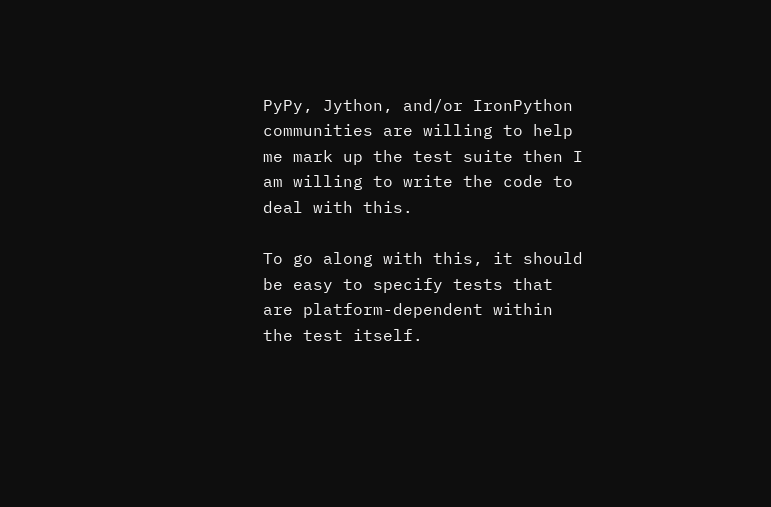PyPy, Jython, and/or IronPython communities are willing to help me mark up the test suite then I am willing to write the code to deal with this.

To go along with this, it should be easy to specify tests that are platform-dependent within the test itself.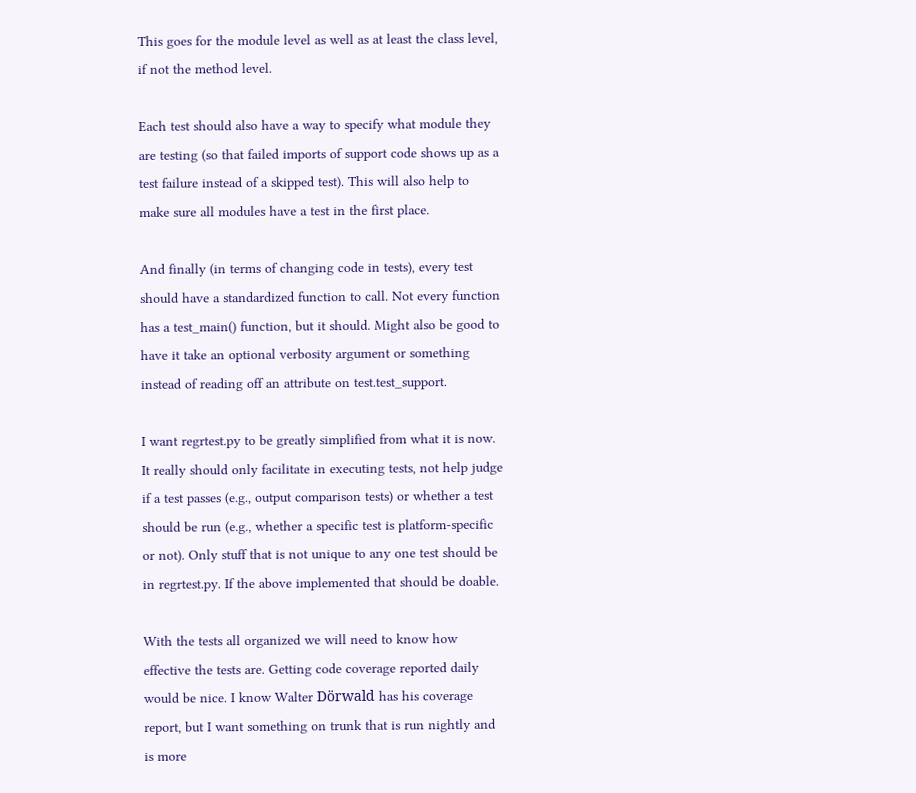This goes for the module level as well as at least the class level, if not the method level.

Each test should also have a way to specify what module they are testing (so that failed imports of support code shows up as a test failure instead of a skipped test). This will also help to make sure all modules have a test in the first place.

And finally (in terms of changing code in tests), every test should have a standardized function to call. Not every function has a test_main() function, but it should. Might also be good to have it take an optional verbosity argument or something instead of reading off an attribute on test.test_support.

I want regrtest.py to be greatly simplified from what it is now. It really should only facilitate in executing tests, not help judge if a test passes (e.g., output comparison tests) or whether a test should be run (e.g., whether a specific test is platform-specific or not). Only stuff that is not unique to any one test should be in regrtest.py. If the above implemented that should be doable.

With the tests all organized we will need to know how effective the tests are. Getting code coverage reported daily would be nice. I know Walter Dörwald has his coverage report, but I want something on trunk that is run nightly and is more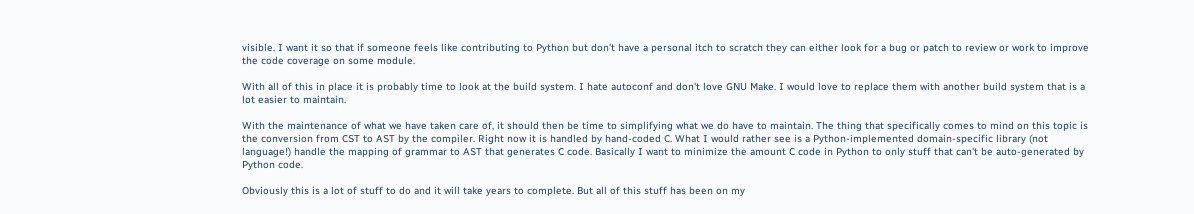visible. I want it so that if someone feels like contributing to Python but don't have a personal itch to scratch they can either look for a bug or patch to review or work to improve the code coverage on some module.

With all of this in place it is probably time to look at the build system. I hate autoconf and don't love GNU Make. I would love to replace them with another build system that is a lot easier to maintain.

With the maintenance of what we have taken care of, it should then be time to simplifying what we do have to maintain. The thing that specifically comes to mind on this topic is the conversion from CST to AST by the compiler. Right now it is handled by hand-coded C. What I would rather see is a Python-implemented domain-specific library (not language!) handle the mapping of grammar to AST that generates C code. Basically I want to minimize the amount C code in Python to only stuff that can't be auto-generated by Python code.

Obviously this is a lot of stuff to do and it will take years to complete. But all of this stuff has been on my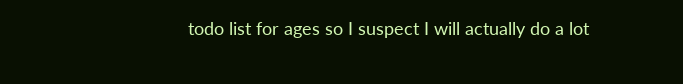todo list for ages so I suspect I will actually do a lot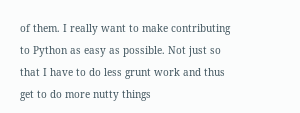of them. I really want to make contributing to Python as easy as possible. Not just so that I have to do less grunt work and thus get to do more nutty things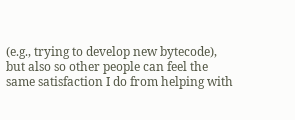(e.g., trying to develop new bytecode), but also so other people can feel the same satisfaction I do from helping with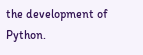the development of Python.